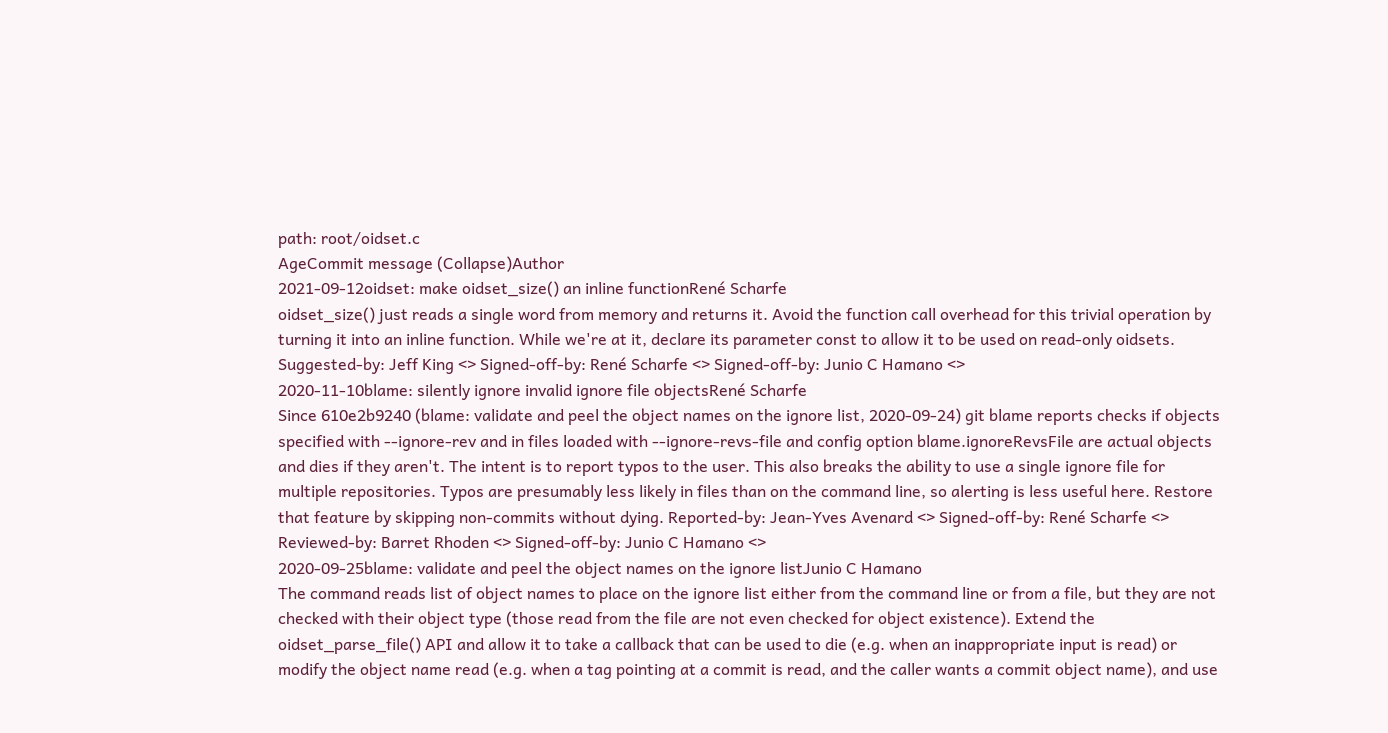path: root/oidset.c
AgeCommit message (Collapse)Author
2021-09-12oidset: make oidset_size() an inline functionRené Scharfe
oidset_size() just reads a single word from memory and returns it. Avoid the function call overhead for this trivial operation by turning it into an inline function. While we're at it, declare its parameter const to allow it to be used on read-only oidsets. Suggested-by: Jeff King <> Signed-off-by: René Scharfe <> Signed-off-by: Junio C Hamano <>
2020-11-10blame: silently ignore invalid ignore file objectsRené Scharfe
Since 610e2b9240 (blame: validate and peel the object names on the ignore list, 2020-09-24) git blame reports checks if objects specified with --ignore-rev and in files loaded with --ignore-revs-file and config option blame.ignoreRevsFile are actual objects and dies if they aren't. The intent is to report typos to the user. This also breaks the ability to use a single ignore file for multiple repositories. Typos are presumably less likely in files than on the command line, so alerting is less useful here. Restore that feature by skipping non-commits without dying. Reported-by: Jean-Yves Avenard <> Signed-off-by: René Scharfe <> Reviewed-by: Barret Rhoden <> Signed-off-by: Junio C Hamano <>
2020-09-25blame: validate and peel the object names on the ignore listJunio C Hamano
The command reads list of object names to place on the ignore list either from the command line or from a file, but they are not checked with their object type (those read from the file are not even checked for object existence). Extend the oidset_parse_file() API and allow it to take a callback that can be used to die (e.g. when an inappropriate input is read) or modify the object name read (e.g. when a tag pointing at a commit is read, and the caller wants a commit object name), and use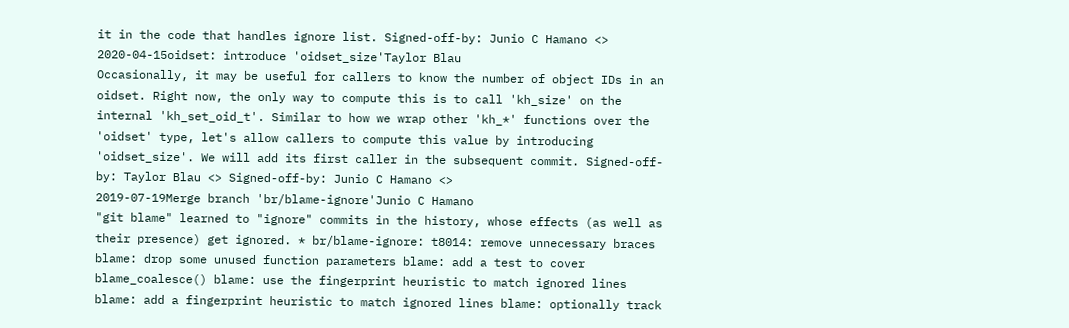it in the code that handles ignore list. Signed-off-by: Junio C Hamano <>
2020-04-15oidset: introduce 'oidset_size'Taylor Blau
Occasionally, it may be useful for callers to know the number of object IDs in an oidset. Right now, the only way to compute this is to call 'kh_size' on the internal 'kh_set_oid_t'. Similar to how we wrap other 'kh_*' functions over the 'oidset' type, let's allow callers to compute this value by introducing 'oidset_size'. We will add its first caller in the subsequent commit. Signed-off-by: Taylor Blau <> Signed-off-by: Junio C Hamano <>
2019-07-19Merge branch 'br/blame-ignore'Junio C Hamano
"git blame" learned to "ignore" commits in the history, whose effects (as well as their presence) get ignored. * br/blame-ignore: t8014: remove unnecessary braces blame: drop some unused function parameters blame: add a test to cover blame_coalesce() blame: use the fingerprint heuristic to match ignored lines blame: add a fingerprint heuristic to match ignored lines blame: optionally track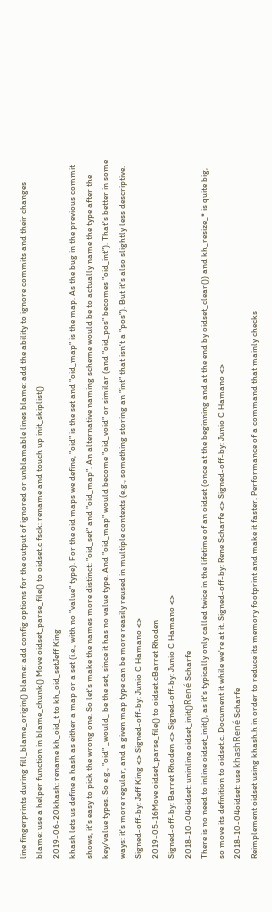line fingerprints during fill_blame_origin() blame: add config options for the output of ignored or unblamable lines blame: add the ability to ignore commits and their changes blame: use a helper function in blame_chunk() Move oidset_parse_file() to oidset.c fsck: rename and touch up init_skiplist()
2019-06-20khash: rename kh_oid_t to kh_oid_setJeff King
khash lets us define a hash as either a map or a set (i.e., with no "value" type). For the oid maps we define, "oid" is the set and "oid_map" is the map. As the bug in the previous commit shows, it's easy to pick the wrong one. So let's make the names more distinct: "oid_set" and "oid_map". An alternative naming scheme would be to actually name the type after the key/value types. So e.g., "oid" _would_ be the set, since it has no value type. And "oid_map" would become "oid_void" or similar (and "oid_pos" becomes "oid_int"). That's better in some ways: it's more regular, and a given map type can be more reasily reused in multiple contexts (e.g., something storing an "int" that isn't a "pos"). But it's also slightly less descriptive. Signed-off-by: Jeff King <> Signed-off-by: Junio C Hamano <>
2019-05-16Move oidset_parse_file() to oidset.cBarret Rhoden
Signed-off-by: Barret Rhoden <> Signed-off-by: Junio C Hamano <>
2018-10-04oidset: uninline oidset_init()René Scharfe
There is no need to inline oidset_init(), as it's typically only called twice in the lifetime of an oidset (once at the beginning and at the end by oidset_clear()) and kh_resize_* is quite big, so move its definition to oidset.c. Document it while we're at it. Signed-off-by: Rene Scharfe <> Signed-off-by: Junio C Hamano <>
2018-10-04oidset: use khashRené Scharfe
Reimplement oidset using khash.h in order to reduce its memory footprint and make it faster. Performance of a command that mainly checks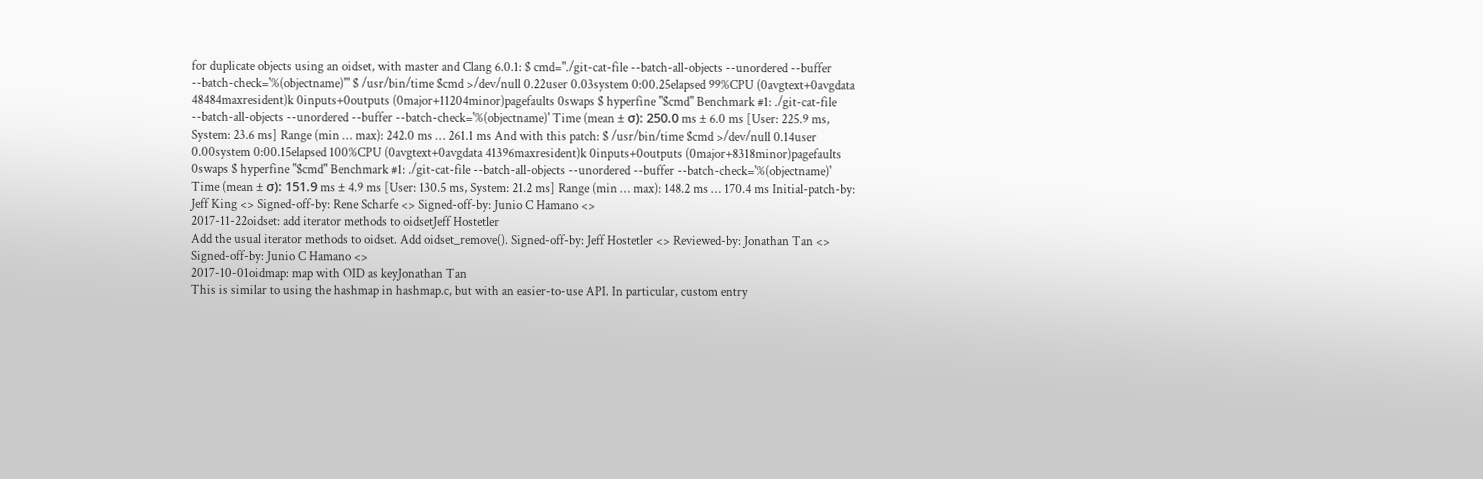for duplicate objects using an oidset, with master and Clang 6.0.1: $ cmd="./git-cat-file --batch-all-objects --unordered --buffer --batch-check='%(objectname)'" $ /usr/bin/time $cmd >/dev/null 0.22user 0.03system 0:00.25elapsed 99%CPU (0avgtext+0avgdata 48484maxresident)k 0inputs+0outputs (0major+11204minor)pagefaults 0swaps $ hyperfine "$cmd" Benchmark #1: ./git-cat-file --batch-all-objects --unordered --buffer --batch-check='%(objectname)' Time (mean ± σ): 250.0 ms ± 6.0 ms [User: 225.9 ms, System: 23.6 ms] Range (min … max): 242.0 ms … 261.1 ms And with this patch: $ /usr/bin/time $cmd >/dev/null 0.14user 0.00system 0:00.15elapsed 100%CPU (0avgtext+0avgdata 41396maxresident)k 0inputs+0outputs (0major+8318minor)pagefaults 0swaps $ hyperfine "$cmd" Benchmark #1: ./git-cat-file --batch-all-objects --unordered --buffer --batch-check='%(objectname)' Time (mean ± σ): 151.9 ms ± 4.9 ms [User: 130.5 ms, System: 21.2 ms] Range (min … max): 148.2 ms … 170.4 ms Initial-patch-by: Jeff King <> Signed-off-by: Rene Scharfe <> Signed-off-by: Junio C Hamano <>
2017-11-22oidset: add iterator methods to oidsetJeff Hostetler
Add the usual iterator methods to oidset. Add oidset_remove(). Signed-off-by: Jeff Hostetler <> Reviewed-by: Jonathan Tan <> Signed-off-by: Junio C Hamano <>
2017-10-01oidmap: map with OID as keyJonathan Tan
This is similar to using the hashmap in hashmap.c, but with an easier-to-use API. In particular, custom entry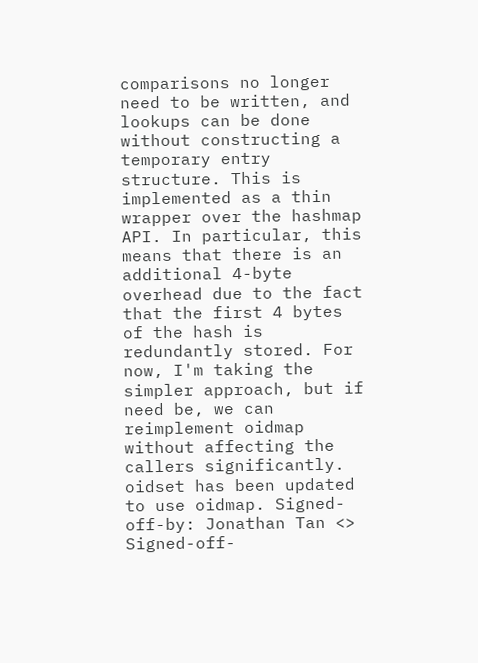comparisons no longer need to be written, and lookups can be done without constructing a temporary entry structure. This is implemented as a thin wrapper over the hashmap API. In particular, this means that there is an additional 4-byte overhead due to the fact that the first 4 bytes of the hash is redundantly stored. For now, I'm taking the simpler approach, but if need be, we can reimplement oidmap without affecting the callers significantly. oidset has been updated to use oidmap. Signed-off-by: Jonathan Tan <> Signed-off-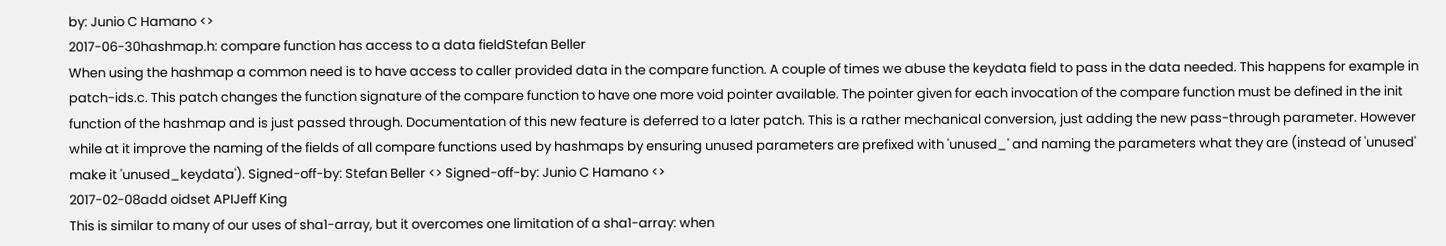by: Junio C Hamano <>
2017-06-30hashmap.h: compare function has access to a data fieldStefan Beller
When using the hashmap a common need is to have access to caller provided data in the compare function. A couple of times we abuse the keydata field to pass in the data needed. This happens for example in patch-ids.c. This patch changes the function signature of the compare function to have one more void pointer available. The pointer given for each invocation of the compare function must be defined in the init function of the hashmap and is just passed through. Documentation of this new feature is deferred to a later patch. This is a rather mechanical conversion, just adding the new pass-through parameter. However while at it improve the naming of the fields of all compare functions used by hashmaps by ensuring unused parameters are prefixed with 'unused_' and naming the parameters what they are (instead of 'unused' make it 'unused_keydata'). Signed-off-by: Stefan Beller <> Signed-off-by: Junio C Hamano <>
2017-02-08add oidset APIJeff King
This is similar to many of our uses of sha1-array, but it overcomes one limitation of a sha1-array: when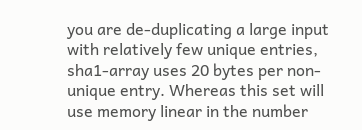you are de-duplicating a large input with relatively few unique entries, sha1-array uses 20 bytes per non-unique entry. Whereas this set will use memory linear in the number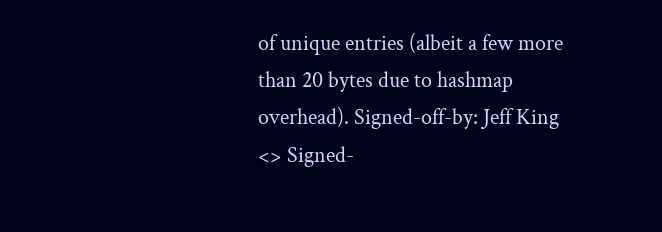of unique entries (albeit a few more than 20 bytes due to hashmap overhead). Signed-off-by: Jeff King <> Signed-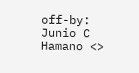off-by: Junio C Hamano <>